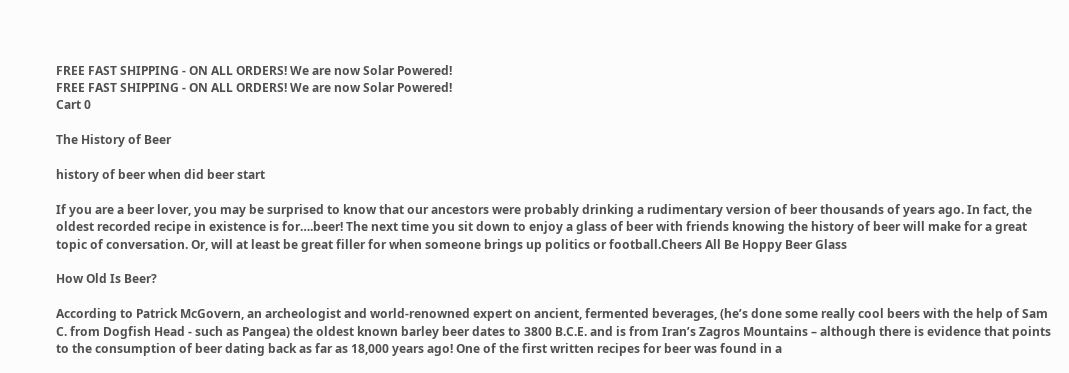FREE FAST SHIPPING - ON ALL ORDERS! We are now Solar Powered!
FREE FAST SHIPPING - ON ALL ORDERS! We are now Solar Powered!
Cart 0

The History of Beer

history of beer when did beer start

If you are a beer lover, you may be surprised to know that our ancestors were probably drinking a rudimentary version of beer thousands of years ago. In fact, the oldest recorded recipe in existence is for….beer! The next time you sit down to enjoy a glass of beer with friends knowing the history of beer will make for a great topic of conversation. Or, will at least be great filler for when someone brings up politics or football.Cheers All Be Hoppy Beer Glass

How Old Is Beer?

According to Patrick McGovern, an archeologist and world-renowned expert on ancient, fermented beverages, (he’s done some really cool beers with the help of Sam C. from Dogfish Head - such as Pangea) the oldest known barley beer dates to 3800 B.C.E. and is from Iran’s Zagros Mountains – although there is evidence that points to the consumption of beer dating back as far as 18,000 years ago! One of the first written recipes for beer was found in a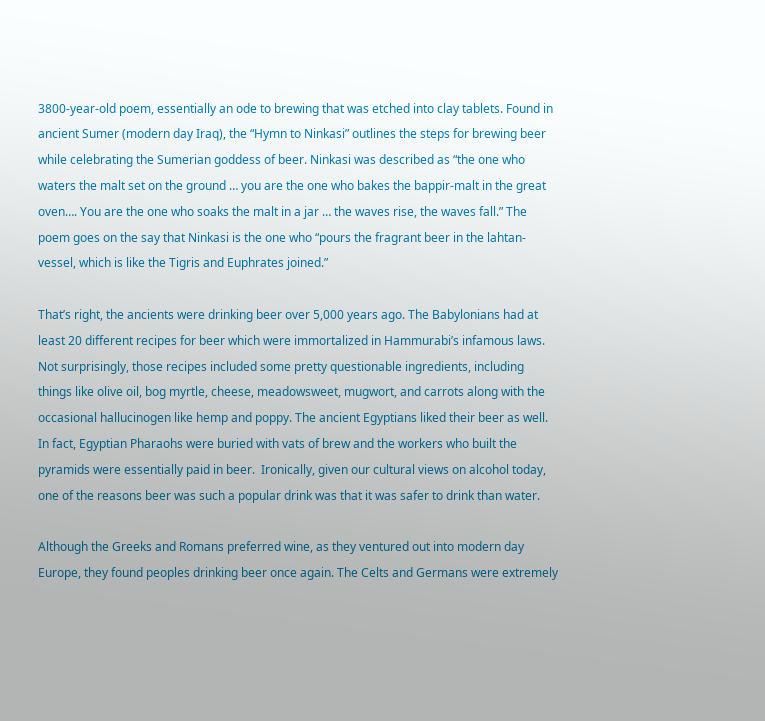3800-year-old poem, essentially an ode to brewing that was etched into clay tablets. Found in ancient Sumer (modern day Iraq), the “Hymn to Ninkasi” outlines the steps for brewing beer while celebrating the Sumerian goddess of beer. Ninkasi was described as “the one who waters the malt set on the ground … you are the one who bakes the bappir-malt in the great oven…. You are the one who soaks the malt in a jar … the waves rise, the waves fall.” The poem goes on the say that Ninkasi is the one who “pours the fragrant beer in the lahtan-vessel, which is like the Tigris and Euphrates joined.”

That’s right, the ancients were drinking beer over 5,000 years ago. The Babylonians had at least 20 different recipes for beer which were immortalized in Hammurabi’s infamous laws. Not surprisingly, those recipes included some pretty questionable ingredients, including things like olive oil, bog myrtle, cheese, meadowsweet, mugwort, and carrots along with the occasional hallucinogen like hemp and poppy. The ancient Egyptians liked their beer as well. In fact, Egyptian Pharaohs were buried with vats of brew and the workers who built the pyramids were essentially paid in beer.  Ironically, given our cultural views on alcohol today, one of the reasons beer was such a popular drink was that it was safer to drink than water.

Although the Greeks and Romans preferred wine, as they ventured out into modern day Europe, they found peoples drinking beer once again. The Celts and Germans were extremely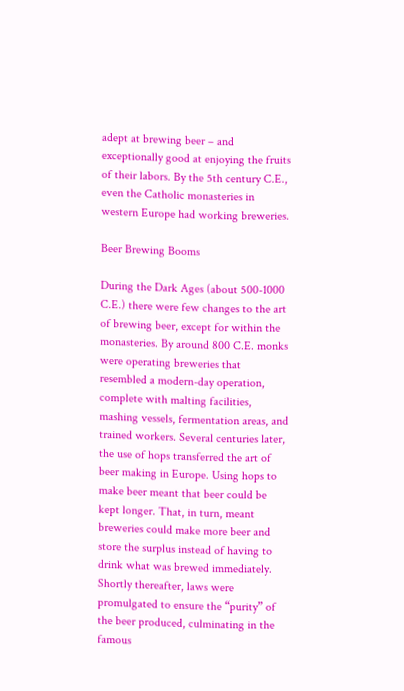adept at brewing beer – and exceptionally good at enjoying the fruits of their labors. By the 5th century C.E., even the Catholic monasteries in western Europe had working breweries.

Beer Brewing Booms

During the Dark Ages (about 500-1000 C.E.) there were few changes to the art of brewing beer, except for within the monasteries. By around 800 C.E. monks were operating breweries that resembled a modern-day operation, complete with malting facilities, mashing vessels, fermentation areas, and trained workers. Several centuries later, the use of hops transferred the art of beer making in Europe. Using hops to make beer meant that beer could be kept longer. That, in turn, meant breweries could make more beer and store the surplus instead of having to drink what was brewed immediately. Shortly thereafter, laws were promulgated to ensure the “purity” of the beer produced, culminating in the famous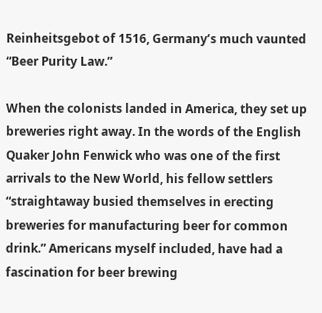Reinheitsgebot of 1516, Germany’s much vaunted “Beer Purity Law.”

When the colonists landed in America, they set up breweries right away. In the words of the English Quaker John Fenwick who was one of the first arrivals to the New World, his fellow settlers “straightaway busied themselves in erecting breweries for manufacturing beer for common drink.” Americans myself included, have had a fascination for beer brewing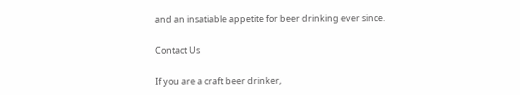and an insatiable appetite for beer drinking ever since.

Contact Us

If you are a craft beer drinker,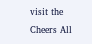visit the Cheers All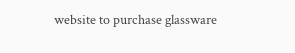website to purchase glassware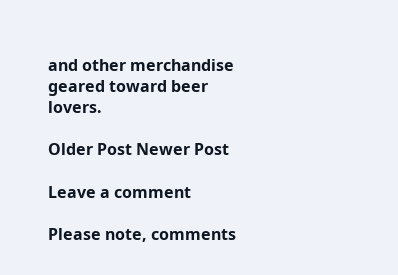and other merchandise geared toward beer lovers.

Older Post Newer Post

Leave a comment

Please note, comments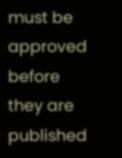must be approved before they are published